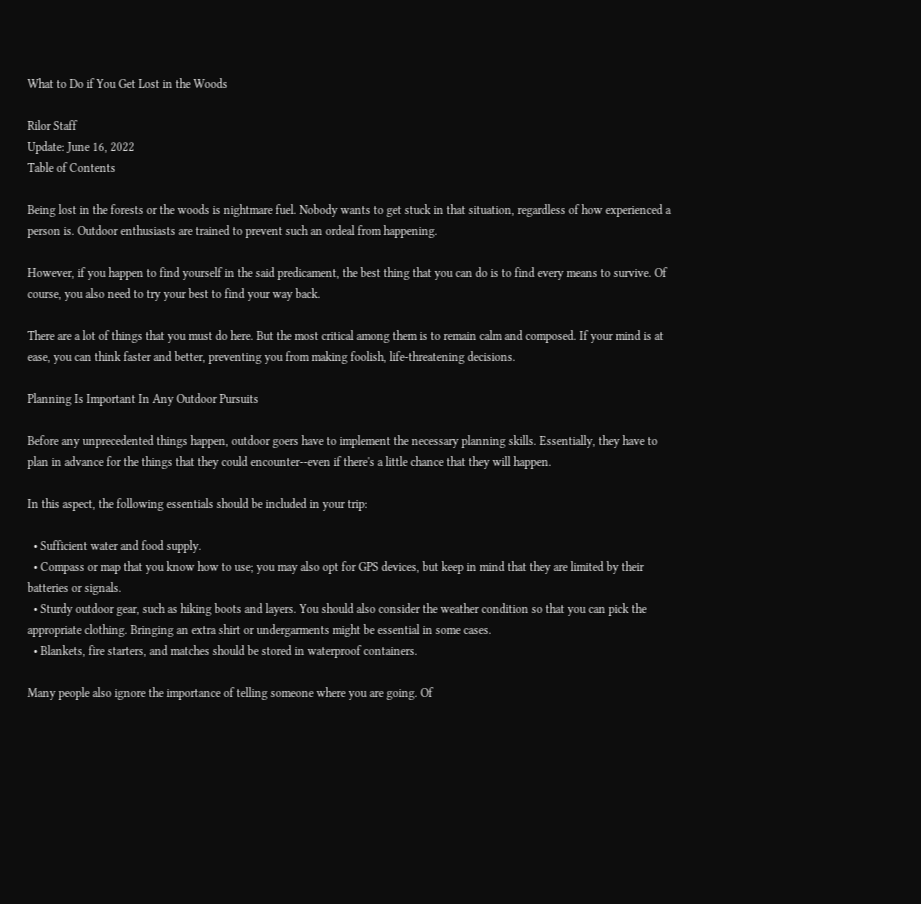What to Do if You Get Lost in the Woods

Rilor Staff
Update: June 16, 2022
Table of Contents

Being lost in the forests or the woods is nightmare fuel. Nobody wants to get stuck in that situation, regardless of how experienced a person is. Outdoor enthusiasts are trained to prevent such an ordeal from happening.

However, if you happen to find yourself in the said predicament, the best thing that you can do is to find every means to survive. Of course, you also need to try your best to find your way back.

There are a lot of things that you must do here. But the most critical among them is to remain calm and composed. If your mind is at ease, you can think faster and better, preventing you from making foolish, life-threatening decisions.

Planning Is Important In Any Outdoor Pursuits

Before any unprecedented things happen, outdoor goers have to implement the necessary planning skills. Essentially, they have to plan in advance for the things that they could encounter--even if there's a little chance that they will happen.

In this aspect, the following essentials should be included in your trip:

  • Sufficient water and food supply.
  • Compass or map that you know how to use; you may also opt for GPS devices, but keep in mind that they are limited by their batteries or signals.
  • Sturdy outdoor gear, such as hiking boots and layers. You should also consider the weather condition so that you can pick the appropriate clothing. Bringing an extra shirt or undergarments might be essential in some cases.
  • Blankets, fire starters, and matches should be stored in waterproof containers.

Many people also ignore the importance of telling someone where you are going. Of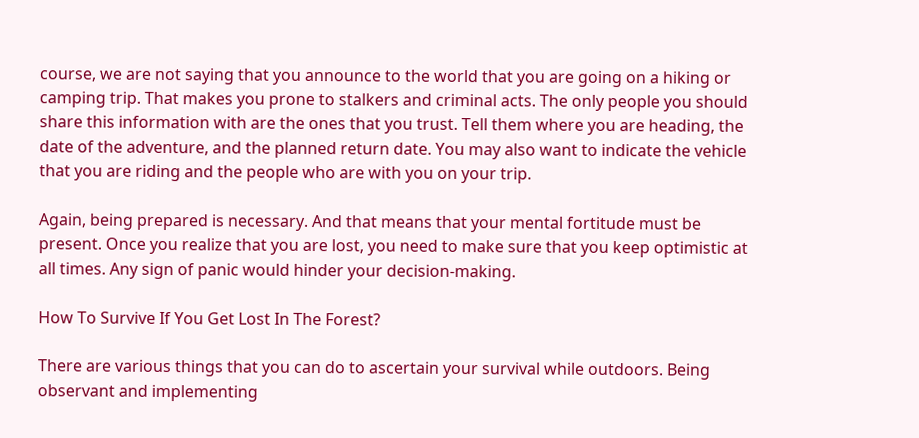course, we are not saying that you announce to the world that you are going on a hiking or camping trip. That makes you prone to stalkers and criminal acts. The only people you should share this information with are the ones that you trust. Tell them where you are heading, the date of the adventure, and the planned return date. You may also want to indicate the vehicle that you are riding and the people who are with you on your trip.

Again, being prepared is necessary. And that means that your mental fortitude must be present. Once you realize that you are lost, you need to make sure that you keep optimistic at all times. Any sign of panic would hinder your decision-making.

How To Survive If You Get Lost In The Forest?

There are various things that you can do to ascertain your survival while outdoors. Being observant and implementing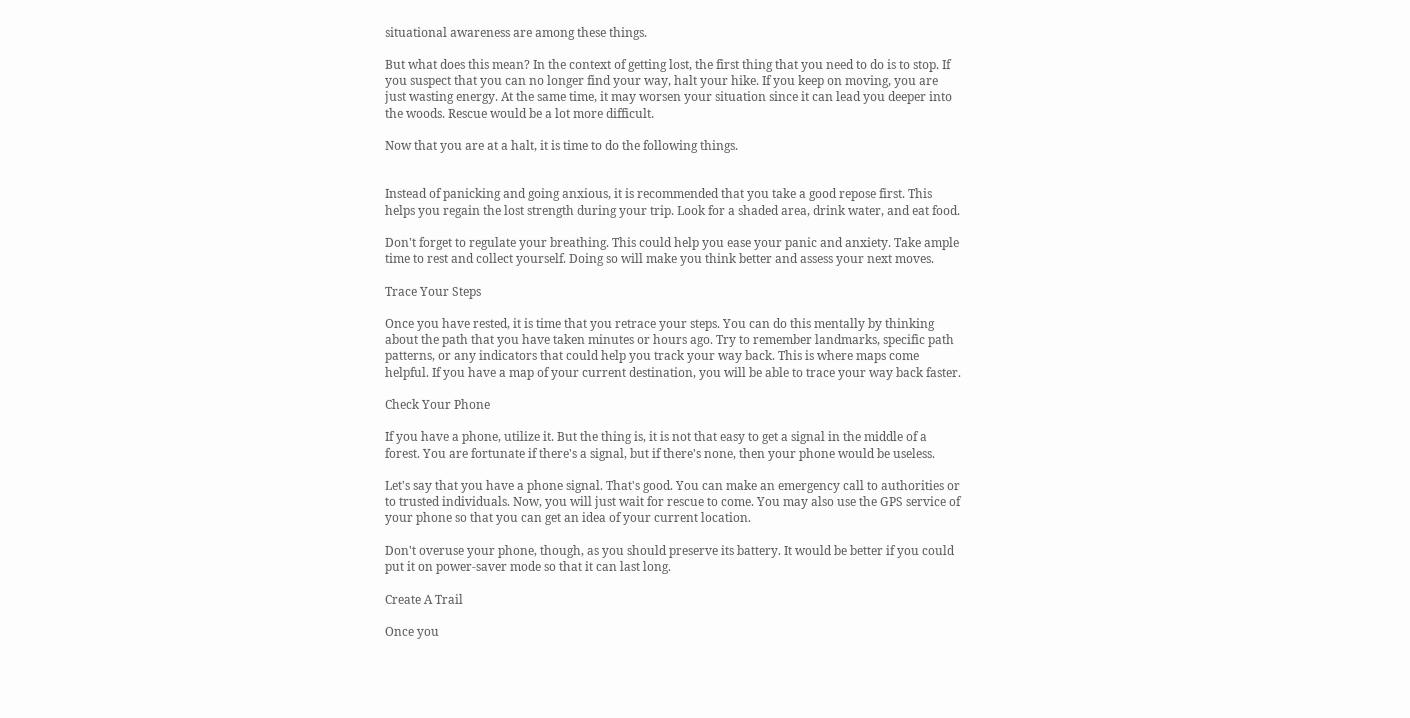situational awareness are among these things.

But what does this mean? In the context of getting lost, the first thing that you need to do is to stop. If you suspect that you can no longer find your way, halt your hike. If you keep on moving, you are just wasting energy. At the same time, it may worsen your situation since it can lead you deeper into the woods. Rescue would be a lot more difficult.

Now that you are at a halt, it is time to do the following things.


Instead of panicking and going anxious, it is recommended that you take a good repose first. This helps you regain the lost strength during your trip. Look for a shaded area, drink water, and eat food.

Don't forget to regulate your breathing. This could help you ease your panic and anxiety. Take ample time to rest and collect yourself. Doing so will make you think better and assess your next moves.

Trace Your Steps

Once you have rested, it is time that you retrace your steps. You can do this mentally by thinking about the path that you have taken minutes or hours ago. Try to remember landmarks, specific path patterns, or any indicators that could help you track your way back. This is where maps come helpful. If you have a map of your current destination, you will be able to trace your way back faster.

Check Your Phone

If you have a phone, utilize it. But the thing is, it is not that easy to get a signal in the middle of a forest. You are fortunate if there's a signal, but if there's none, then your phone would be useless.

Let's say that you have a phone signal. That's good. You can make an emergency call to authorities or to trusted individuals. Now, you will just wait for rescue to come. You may also use the GPS service of your phone so that you can get an idea of your current location.

Don't overuse your phone, though, as you should preserve its battery. It would be better if you could put it on power-saver mode so that it can last long.

Create A Trail

Once you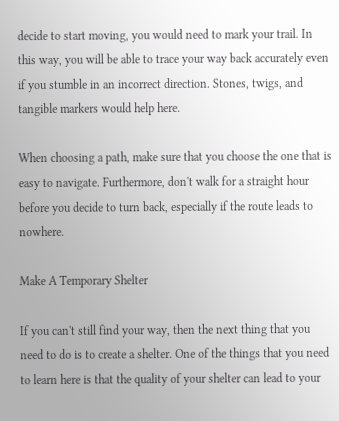decide to start moving, you would need to mark your trail. In this way, you will be able to trace your way back accurately even if you stumble in an incorrect direction. Stones, twigs, and tangible markers would help here.

When choosing a path, make sure that you choose the one that is easy to navigate. Furthermore, don't walk for a straight hour before you decide to turn back, especially if the route leads to nowhere.

Make A Temporary Shelter

If you can't still find your way, then the next thing that you need to do is to create a shelter. One of the things that you need to learn here is that the quality of your shelter can lead to your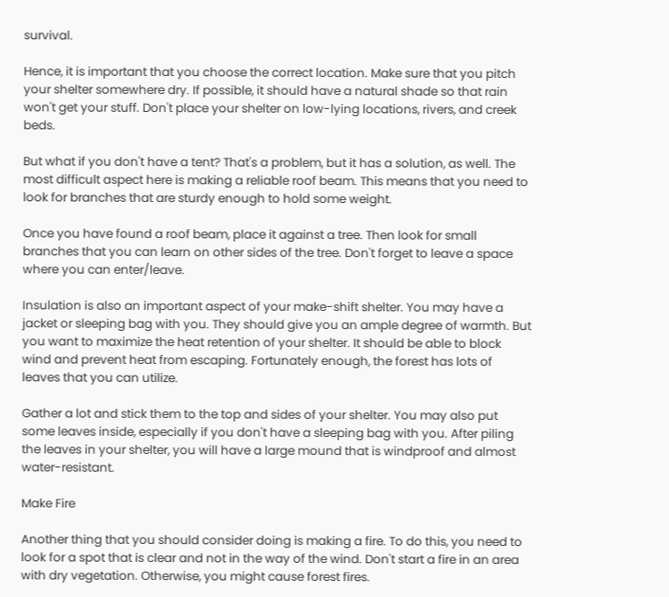survival.

Hence, it is important that you choose the correct location. Make sure that you pitch your shelter somewhere dry. If possible, it should have a natural shade so that rain won't get your stuff. Don't place your shelter on low-lying locations, rivers, and creek beds.

But what if you don't have a tent? That's a problem, but it has a solution, as well. The most difficult aspect here is making a reliable roof beam. This means that you need to look for branches that are sturdy enough to hold some weight.

Once you have found a roof beam, place it against a tree. Then look for small branches that you can learn on other sides of the tree. Don't forget to leave a space where you can enter/leave.

Insulation is also an important aspect of your make-shift shelter. You may have a jacket or sleeping bag with you. They should give you an ample degree of warmth. But you want to maximize the heat retention of your shelter. It should be able to block wind and prevent heat from escaping. Fortunately enough, the forest has lots of leaves that you can utilize.

Gather a lot and stick them to the top and sides of your shelter. You may also put some leaves inside, especially if you don't have a sleeping bag with you. After piling the leaves in your shelter, you will have a large mound that is windproof and almost water-resistant.

Make Fire

Another thing that you should consider doing is making a fire. To do this, you need to look for a spot that is clear and not in the way of the wind. Don't start a fire in an area with dry vegetation. Otherwise, you might cause forest fires.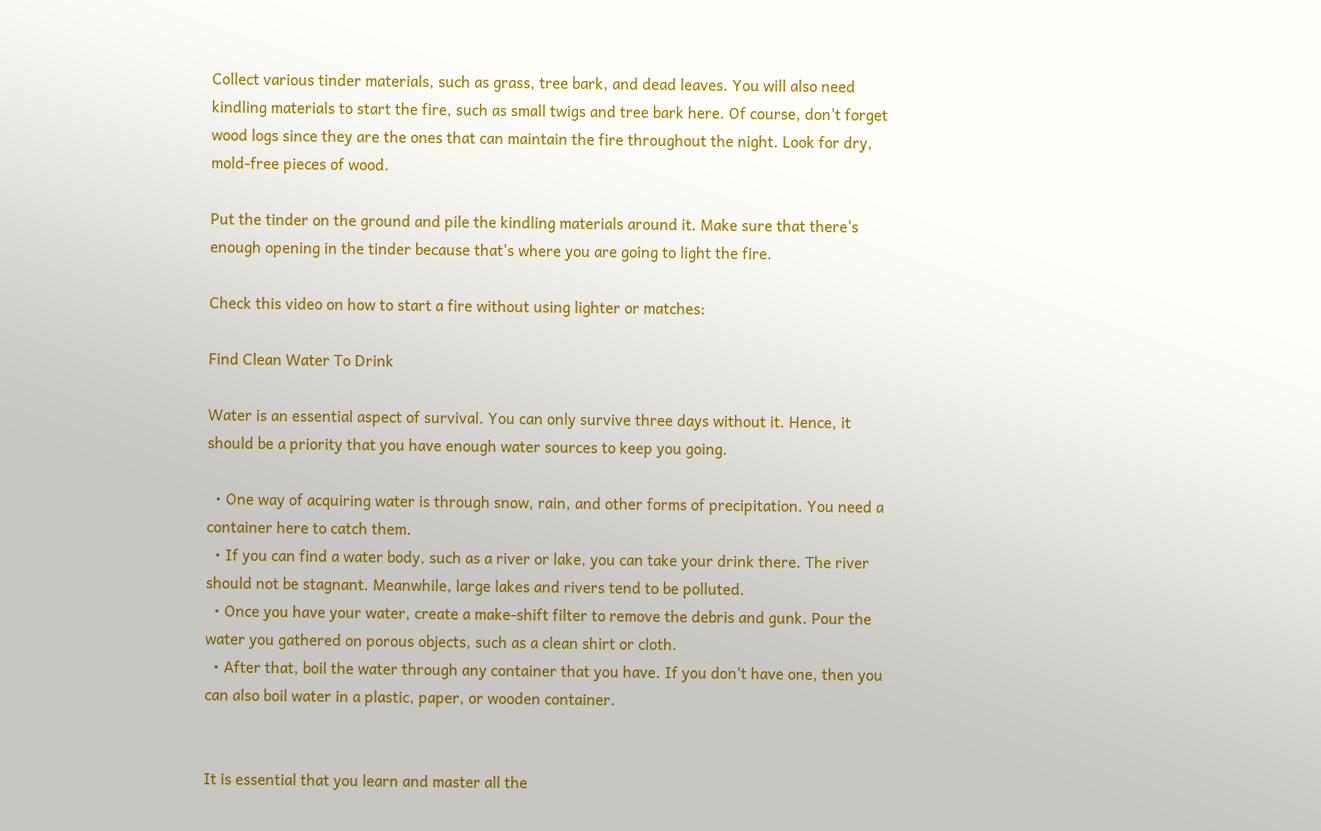Collect various tinder materials, such as grass, tree bark, and dead leaves. You will also need kindling materials to start the fire, such as small twigs and tree bark here. Of course, don't forget wood logs since they are the ones that can maintain the fire throughout the night. Look for dry, mold-free pieces of wood.

Put the tinder on the ground and pile the kindling materials around it. Make sure that there's enough opening in the tinder because that's where you are going to light the fire.

Check this video on how to start a fire without using lighter or matches:

Find Clean Water To Drink

Water is an essential aspect of survival. You can only survive three days without it. Hence, it should be a priority that you have enough water sources to keep you going.

  • One way of acquiring water is through snow, rain, and other forms of precipitation. You need a container here to catch them.
  • If you can find a water body, such as a river or lake, you can take your drink there. The river should not be stagnant. Meanwhile, large lakes and rivers tend to be polluted.
  • Once you have your water, create a make-shift filter to remove the debris and gunk. Pour the water you gathered on porous objects, such as a clean shirt or cloth.
  • After that, boil the water through any container that you have. If you don't have one, then you can also boil water in a plastic, paper, or wooden container.


It is essential that you learn and master all the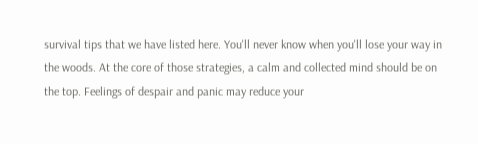survival tips that we have listed here. You'll never know when you'll lose your way in the woods. At the core of those strategies, a calm and collected mind should be on the top. Feelings of despair and panic may reduce your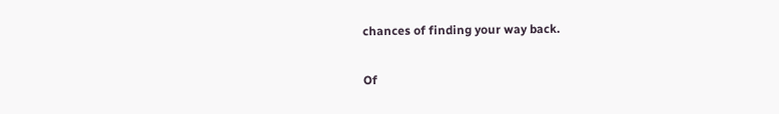chances of finding your way back.

Of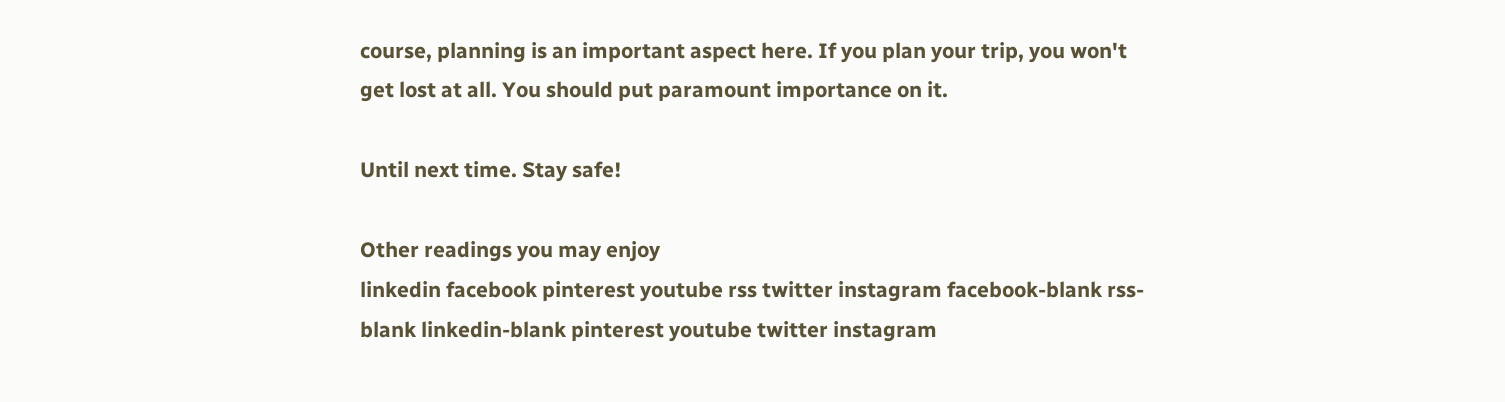course, planning is an important aspect here. If you plan your trip, you won't get lost at all. You should put paramount importance on it.

Until next time. Stay safe!

Other readings you may enjoy
linkedin facebook pinterest youtube rss twitter instagram facebook-blank rss-blank linkedin-blank pinterest youtube twitter instagram